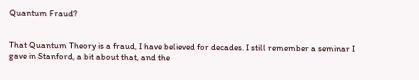Quantum Fraud?


That Quantum Theory is a fraud, I have believed for decades. I still remember a seminar I gave in Stanford, a bit about that, and the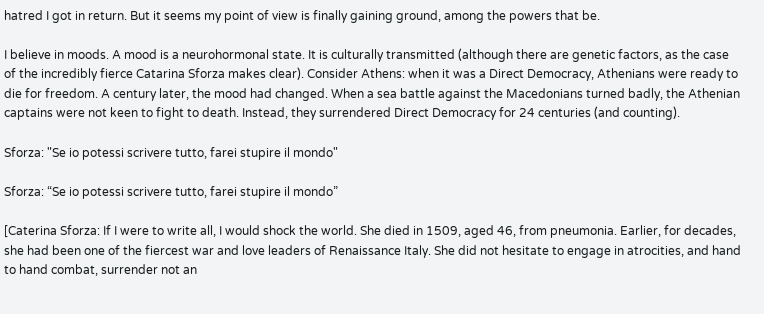hatred I got in return. But it seems my point of view is finally gaining ground, among the powers that be.

I believe in moods. A mood is a neurohormonal state. It is culturally transmitted (although there are genetic factors, as the case of the incredibly fierce Catarina Sforza makes clear). Consider Athens: when it was a Direct Democracy, Athenians were ready to die for freedom. A century later, the mood had changed. When a sea battle against the Macedonians turned badly, the Athenian captains were not keen to fight to death. Instead, they surrendered Direct Democracy for 24 centuries (and counting).

Sforza: "Se io potessi scrivere tutto, farei stupire il mondo"

Sforza: “Se io potessi scrivere tutto, farei stupire il mondo”

[Caterina Sforza: If I were to write all, I would shock the world. She died in 1509, aged 46, from pneumonia. Earlier, for decades, she had been one of the fiercest war and love leaders of Renaissance Italy. She did not hesitate to engage in atrocities, and hand to hand combat, surrender not an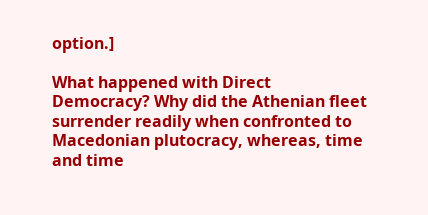option.]

What happened with Direct Democracy? Why did the Athenian fleet surrender readily when confronted to Macedonian plutocracy, whereas, time and time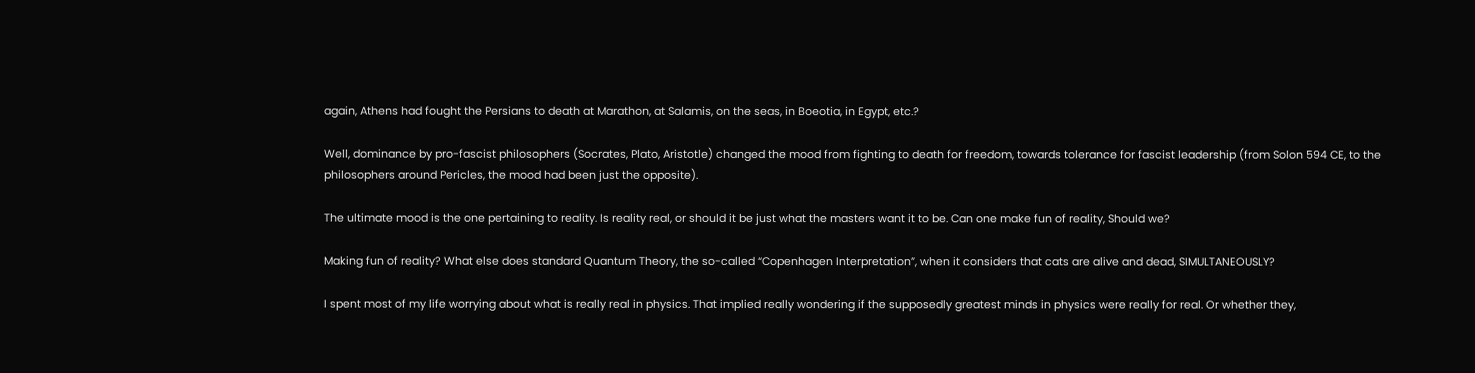again, Athens had fought the Persians to death at Marathon, at Salamis, on the seas, in Boeotia, in Egypt, etc.?

Well, dominance by pro-fascist philosophers (Socrates, Plato, Aristotle) changed the mood from fighting to death for freedom, towards tolerance for fascist leadership (from Solon 594 CE, to the philosophers around Pericles, the mood had been just the opposite).

The ultimate mood is the one pertaining to reality. Is reality real, or should it be just what the masters want it to be. Can one make fun of reality, Should we?

Making fun of reality? What else does standard Quantum Theory, the so-called “Copenhagen Interpretation”, when it considers that cats are alive and dead, SIMULTANEOUSLY?

I spent most of my life worrying about what is really real in physics. That implied really wondering if the supposedly greatest minds in physics were really for real. Or whether they,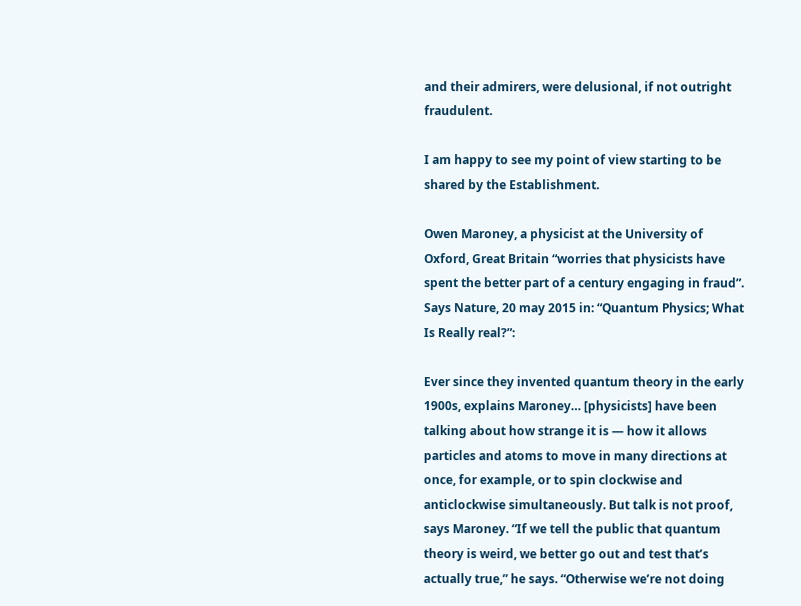and their admirers, were delusional, if not outright fraudulent.

I am happy to see my point of view starting to be shared by the Establishment.

Owen Maroney, a physicist at the University of Oxford, Great Britain “worries that physicists have spent the better part of a century engaging in fraud”. Says Nature, 20 may 2015 in: “Quantum Physics; What Is Really real?”:

Ever since they invented quantum theory in the early 1900s, explains Maroney… [physicists] have been talking about how strange it is — how it allows particles and atoms to move in many directions at once, for example, or to spin clockwise and anticlockwise simultaneously. But talk is not proof, says Maroney. “If we tell the public that quantum theory is weird, we better go out and test that’s actually true,” he says. “Otherwise we’re not doing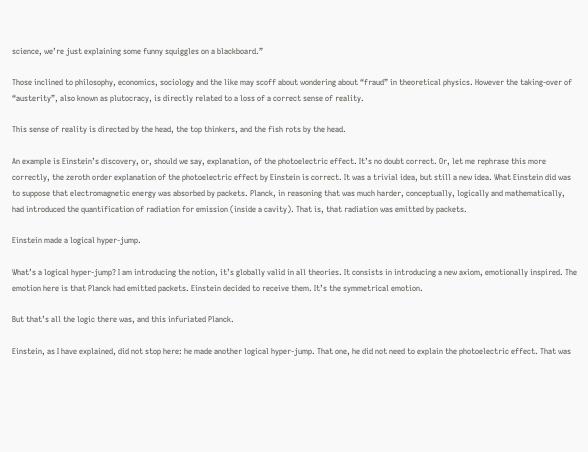science, we’re just explaining some funny squiggles on a blackboard.”

Those inclined to philosophy, economics, sociology and the like may scoff about wondering about “fraud” in theoretical physics. However the taking-over of “austerity”, also known as plutocracy, is directly related to a loss of a correct sense of reality.

This sense of reality is directed by the head, the top thinkers, and the fish rots by the head.

An example is Einstein’s discovery, or, should we say, explanation, of the photoelectric effect. It’s no doubt correct. Or, let me rephrase this more correctly, the zeroth order explanation of the photoelectric effect by Einstein is correct. It was a trivial idea, but still a new idea. What Einstein did was to suppose that electromagnetic energy was absorbed by packets. Planck, in reasoning that was much harder, conceptually, logically and mathematically, had introduced the quantification of radiation for emission (inside a cavity). That is, that radiation was emitted by packets.

Einstein made a logical hyper-jump.

What’s a logical hyper-jump? I am introducing the notion, it’s globally valid in all theories. It consists in introducing a new axiom, emotionally inspired. The emotion here is that Planck had emitted packets. Einstein decided to receive them. It’s the symmetrical emotion.

But that’s all the logic there was, and this infuriated Planck.

Einstein, as I have explained, did not stop here: he made another logical hyper-jump. That one, he did not need to explain the photoelectric effect. That was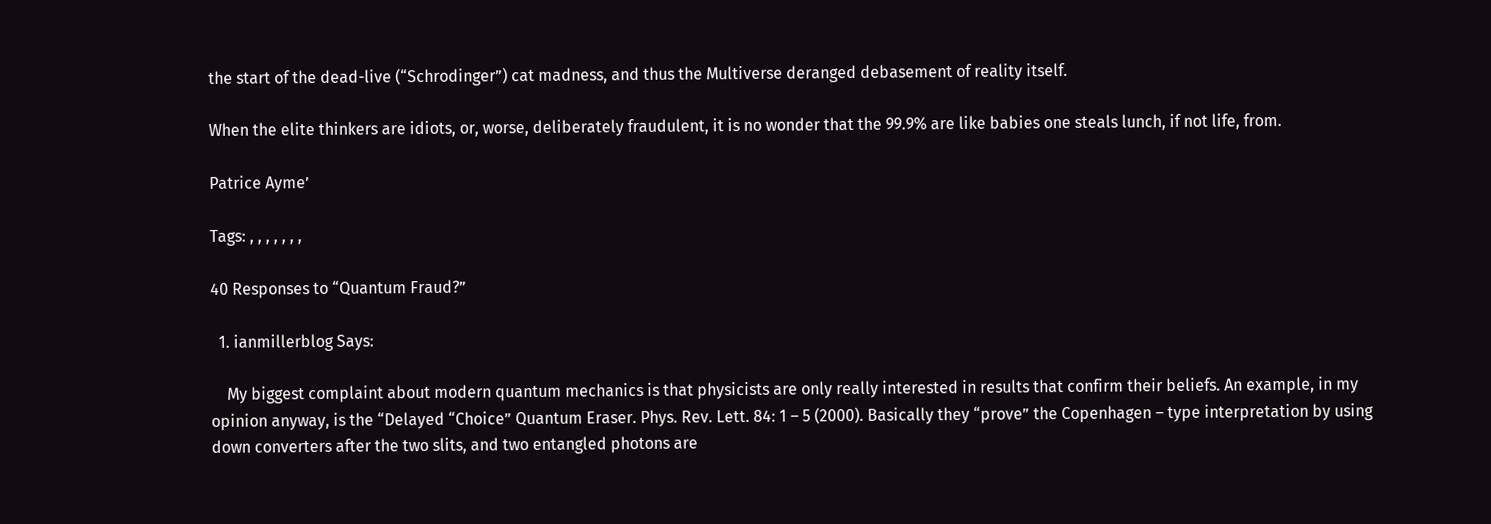the start of the dead-live (“Schrodinger”) cat madness, and thus the Multiverse deranged debasement of reality itself.

When the elite thinkers are idiots, or, worse, deliberately fraudulent, it is no wonder that the 99.9% are like babies one steals lunch, if not life, from.

Patrice Ayme’

Tags: , , , , , , ,

40 Responses to “Quantum Fraud?”

  1. ianmillerblog Says:

    My biggest complaint about modern quantum mechanics is that physicists are only really interested in results that confirm their beliefs. An example, in my opinion anyway, is the “Delayed “Choice” Quantum Eraser. Phys. Rev. Lett. 84: 1 – 5 (2000). Basically they “prove” the Copenhagen – type interpretation by using down converters after the two slits, and two entangled photons are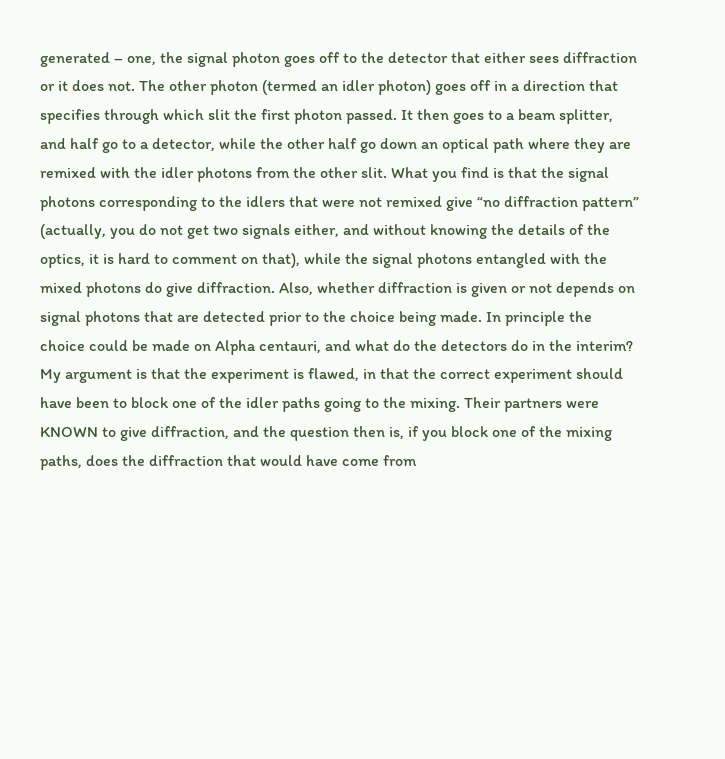generated – one, the signal photon goes off to the detector that either sees diffraction or it does not. The other photon (termed an idler photon) goes off in a direction that specifies through which slit the first photon passed. It then goes to a beam splitter, and half go to a detector, while the other half go down an optical path where they are remixed with the idler photons from the other slit. What you find is that the signal photons corresponding to the idlers that were not remixed give “no diffraction pattern” (actually, you do not get two signals either, and without knowing the details of the optics, it is hard to comment on that), while the signal photons entangled with the mixed photons do give diffraction. Also, whether diffraction is given or not depends on signal photons that are detected prior to the choice being made. In principle the choice could be made on Alpha centauri, and what do the detectors do in the interim? My argument is that the experiment is flawed, in that the correct experiment should have been to block one of the idler paths going to the mixing. Their partners were KNOWN to give diffraction, and the question then is, if you block one of the mixing paths, does the diffraction that would have come from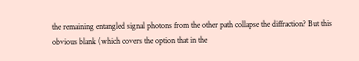the remaining entangled signal photons from the other path collapse the diffraction? But this obvious blank (which covers the option that in the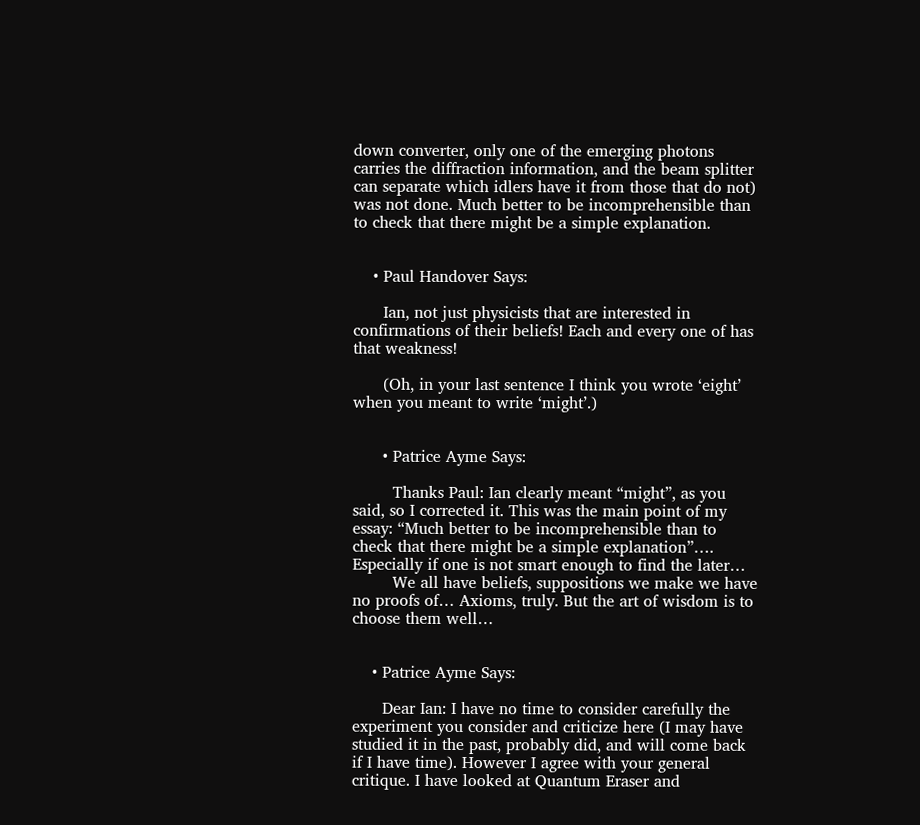down converter, only one of the emerging photons carries the diffraction information, and the beam splitter can separate which idlers have it from those that do not) was not done. Much better to be incomprehensible than to check that there might be a simple explanation.


    • Paul Handover Says:

      Ian, not just physicists that are interested in confirmations of their beliefs! Each and every one of has that weakness!

      (Oh, in your last sentence I think you wrote ‘eight’ when you meant to write ‘might’.)


      • Patrice Ayme Says:

        Thanks Paul: Ian clearly meant “might”, as you said, so I corrected it. This was the main point of my essay: “Much better to be incomprehensible than to check that there might be a simple explanation”…. Especially if one is not smart enough to find the later…
        We all have beliefs, suppositions we make we have no proofs of… Axioms, truly. But the art of wisdom is to choose them well…


    • Patrice Ayme Says:

      Dear Ian: I have no time to consider carefully the experiment you consider and criticize here (I may have studied it in the past, probably did, and will come back if I have time). However I agree with your general critique. I have looked at Quantum Eraser and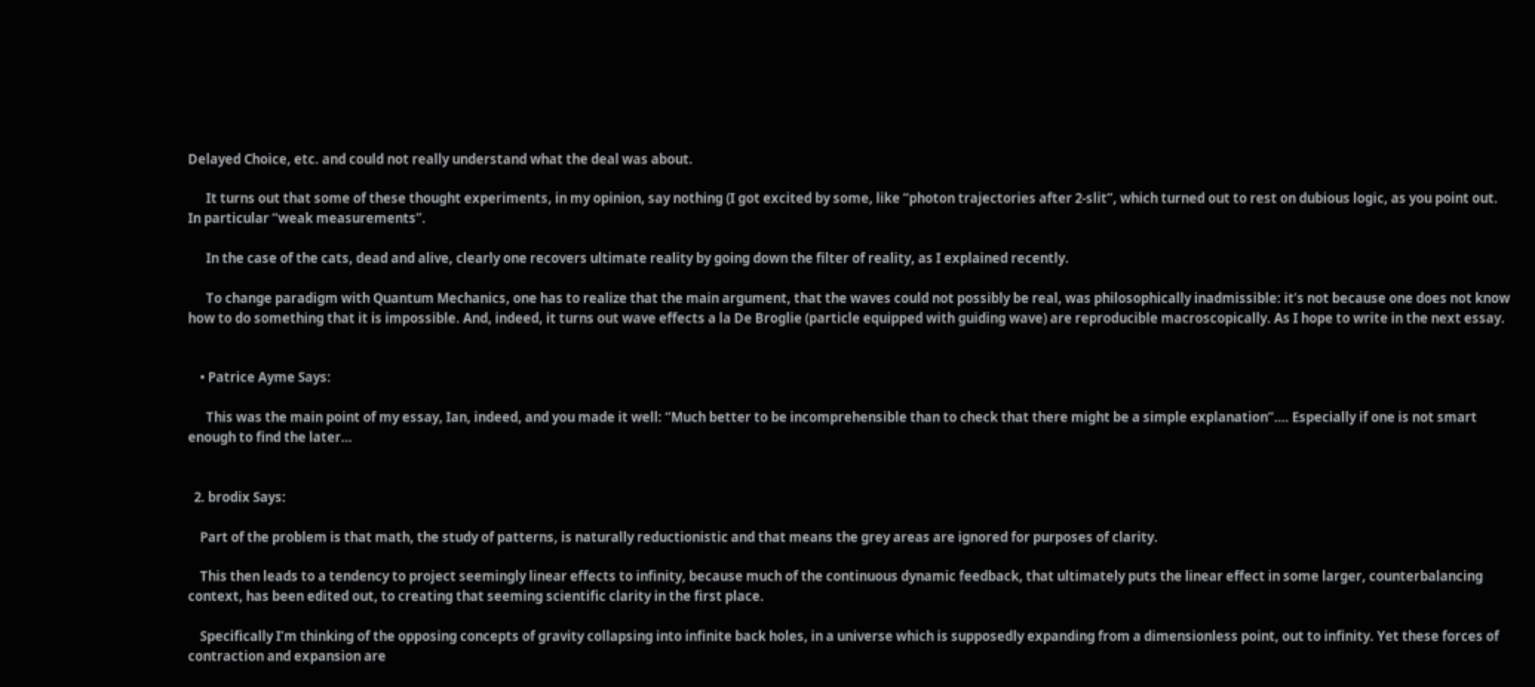Delayed Choice, etc. and could not really understand what the deal was about.

      It turns out that some of these thought experiments, in my opinion, say nothing (I got excited by some, like “photon trajectories after 2-slit”, which turned out to rest on dubious logic, as you point out. In particular “weak measurements”.

      In the case of the cats, dead and alive, clearly one recovers ultimate reality by going down the filter of reality, as I explained recently.

      To change paradigm with Quantum Mechanics, one has to realize that the main argument, that the waves could not possibly be real, was philosophically inadmissible: it’s not because one does not know how to do something that it is impossible. And, indeed, it turns out wave effects a la De Broglie (particle equipped with guiding wave) are reproducible macroscopically. As I hope to write in the next essay.


    • Patrice Ayme Says:

      This was the main point of my essay, Ian, indeed, and you made it well: “Much better to be incomprehensible than to check that there might be a simple explanation”…. Especially if one is not smart enough to find the later…


  2. brodix Says:

    Part of the problem is that math, the study of patterns, is naturally reductionistic and that means the grey areas are ignored for purposes of clarity.

    This then leads to a tendency to project seemingly linear effects to infinity, because much of the continuous dynamic feedback, that ultimately puts the linear effect in some larger, counterbalancing context, has been edited out, to creating that seeming scientific clarity in the first place.

    Specifically I’m thinking of the opposing concepts of gravity collapsing into infinite back holes, in a universe which is supposedly expanding from a dimensionless point, out to infinity. Yet these forces of contraction and expansion are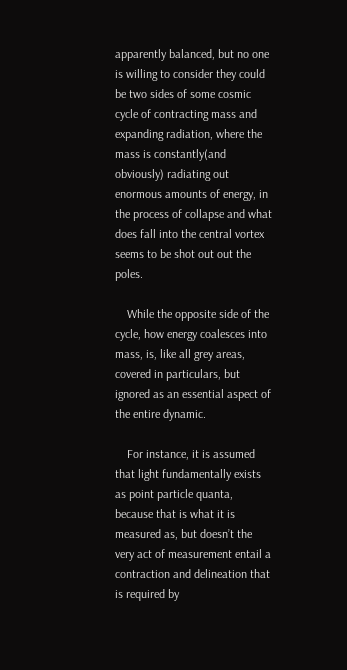apparently balanced, but no one is willing to consider they could be two sides of some cosmic cycle of contracting mass and expanding radiation, where the mass is constantly(and obviously) radiating out enormous amounts of energy, in the process of collapse and what does fall into the central vortex seems to be shot out out the poles.

    While the opposite side of the cycle, how energy coalesces into mass, is, like all grey areas, covered in particulars, but ignored as an essential aspect of the entire dynamic.

    For instance, it is assumed that light fundamentally exists as point particle quanta, because that is what it is measured as, but doesn’t the very act of measurement entail a contraction and delineation that is required by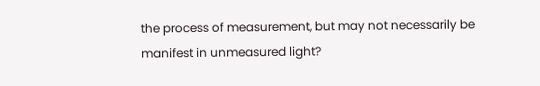the process of measurement, but may not necessarily be manifest in unmeasured light?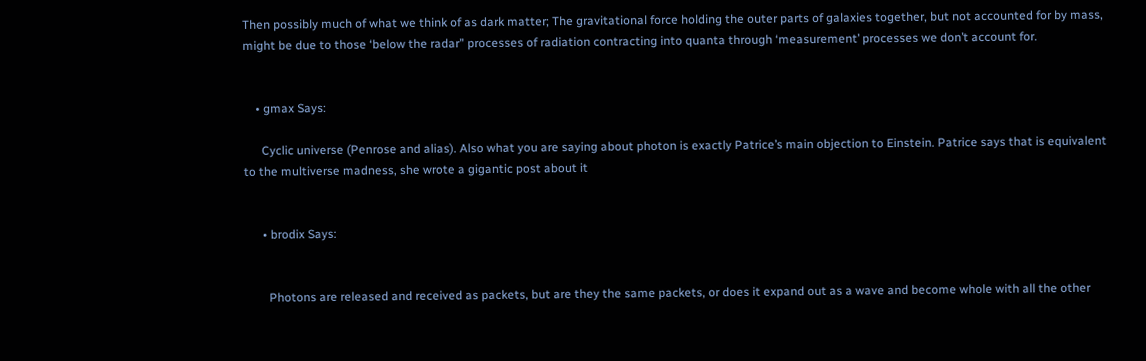Then possibly much of what we think of as dark matter; The gravitational force holding the outer parts of galaxies together, but not accounted for by mass, might be due to those ‘below the radar” processes of radiation contracting into quanta through ‘measurement’ processes we don’t account for.


    • gmax Says:

      Cyclic universe (Penrose and alias). Also what you are saying about photon is exactly Patrice’s main objection to Einstein. Patrice says that is equivalent to the multiverse madness, she wrote a gigantic post about it


      • brodix Says:


        Photons are released and received as packets, but are they the same packets, or does it expand out as a wave and become whole with all the other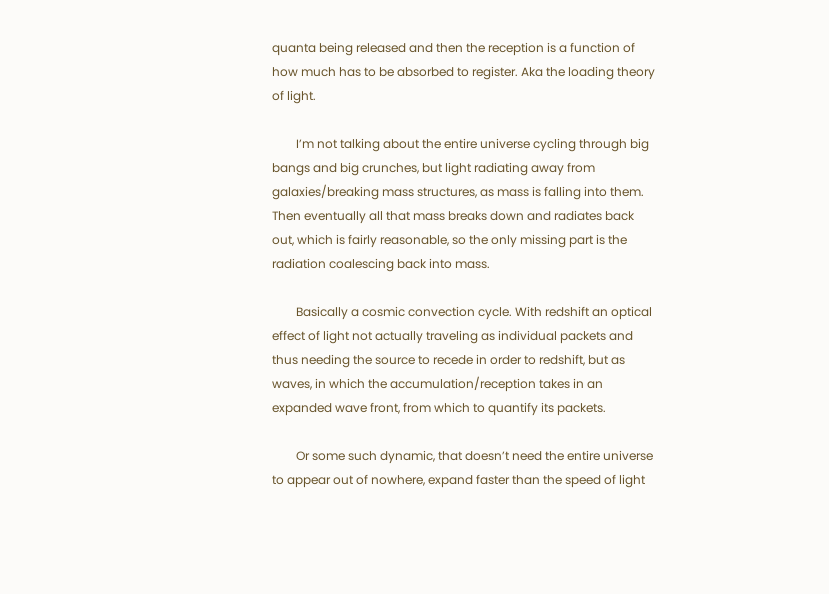quanta being released and then the reception is a function of how much has to be absorbed to register. Aka the loading theory of light.

        I’m not talking about the entire universe cycling through big bangs and big crunches, but light radiating away from galaxies/breaking mass structures, as mass is falling into them. Then eventually all that mass breaks down and radiates back out, which is fairly reasonable, so the only missing part is the radiation coalescing back into mass.

        Basically a cosmic convection cycle. With redshift an optical effect of light not actually traveling as individual packets and thus needing the source to recede in order to redshift, but as waves, in which the accumulation/reception takes in an expanded wave front, from which to quantify its packets.

        Or some such dynamic, that doesn’t need the entire universe to appear out of nowhere, expand faster than the speed of light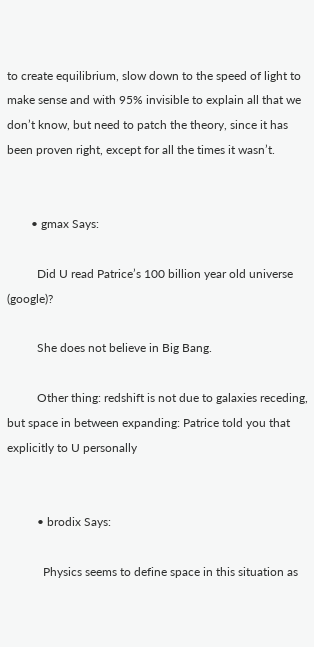to create equilibrium, slow down to the speed of light to make sense and with 95% invisible to explain all that we don’t know, but need to patch the theory, since it has been proven right, except for all the times it wasn’t.


        • gmax Says:

          Did U read Patrice’s 100 billion year old universe (google)?

          She does not believe in Big Bang.

          Other thing: redshift is not due to galaxies receding, but space in between expanding: Patrice told you that explicitly to U personally


          • brodix Says:

            Physics seems to define space in this situation as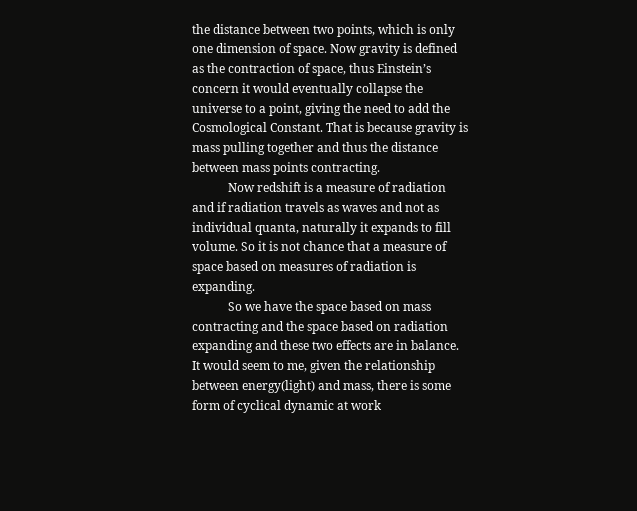the distance between two points, which is only one dimension of space. Now gravity is defined as the contraction of space, thus Einstein’s concern it would eventually collapse the universe to a point, giving the need to add the Cosmological Constant. That is because gravity is mass pulling together and thus the distance between mass points contracting.
            Now redshift is a measure of radiation and if radiation travels as waves and not as individual quanta, naturally it expands to fill volume. So it is not chance that a measure of space based on measures of radiation is expanding.
            So we have the space based on mass contracting and the space based on radiation expanding and these two effects are in balance. It would seem to me, given the relationship between energy(light) and mass, there is some form of cyclical dynamic at work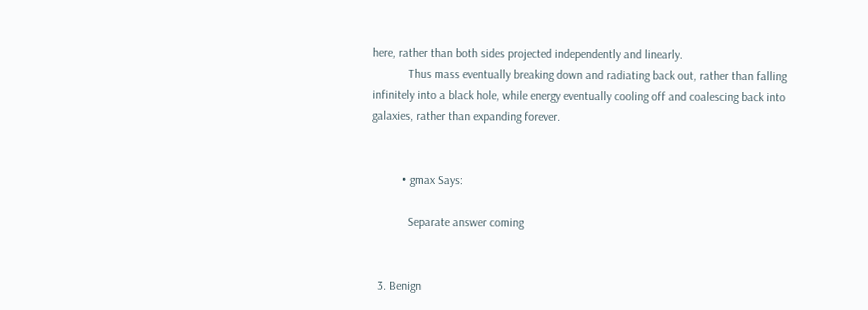here, rather than both sides projected independently and linearly.
            Thus mass eventually breaking down and radiating back out, rather than falling infinitely into a black hole, while energy eventually cooling off and coalescing back into galaxies, rather than expanding forever.


          • gmax Says:

            Separate answer coming


  3. Benign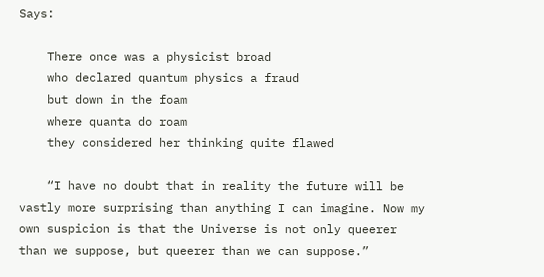Says:

    There once was a physicist broad
    who declared quantum physics a fraud
    but down in the foam
    where quanta do roam
    they considered her thinking quite flawed

    “I have no doubt that in reality the future will be vastly more surprising than anything I can imagine. Now my own suspicion is that the Universe is not only queerer than we suppose, but queerer than we can suppose.”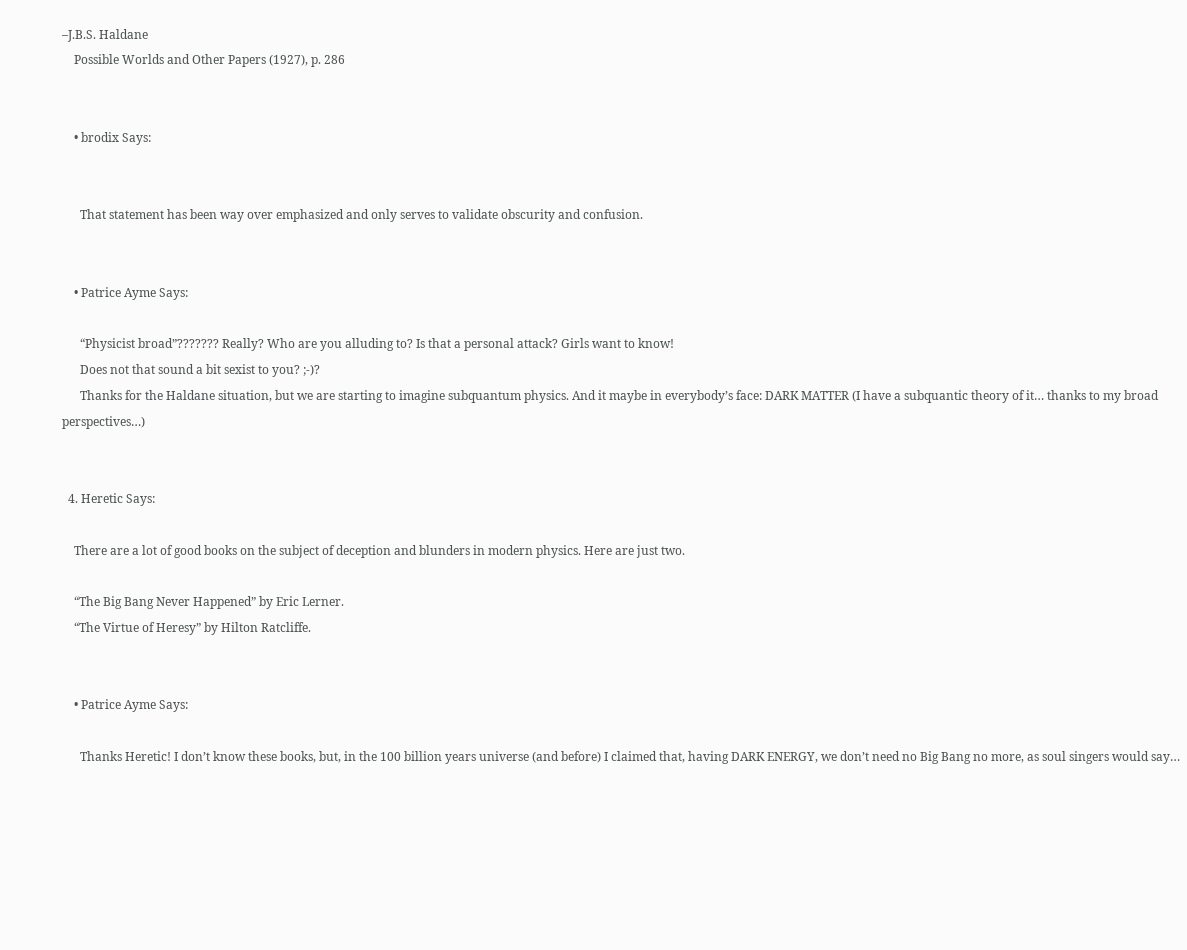–J.B.S. Haldane
    Possible Worlds and Other Papers (1927), p. 286


    • brodix Says:


      That statement has been way over emphasized and only serves to validate obscurity and confusion.


    • Patrice Ayme Says:

      “Physicist broad”??????? Really? Who are you alluding to? Is that a personal attack? Girls want to know!
      Does not that sound a bit sexist to you? ;-)?
      Thanks for the Haldane situation, but we are starting to imagine subquantum physics. And it maybe in everybody’s face: DARK MATTER (I have a subquantic theory of it… thanks to my broad perspectives…)


  4. Heretic Says:

    There are a lot of good books on the subject of deception and blunders in modern physics. Here are just two.

    “The Big Bang Never Happened” by Eric Lerner.
    “The Virtue of Heresy” by Hilton Ratcliffe.


    • Patrice Ayme Says:

      Thanks Heretic! I don’t know these books, but, in the 100 billion years universe (and before) I claimed that, having DARK ENERGY, we don’t need no Big Bang no more, as soul singers would say…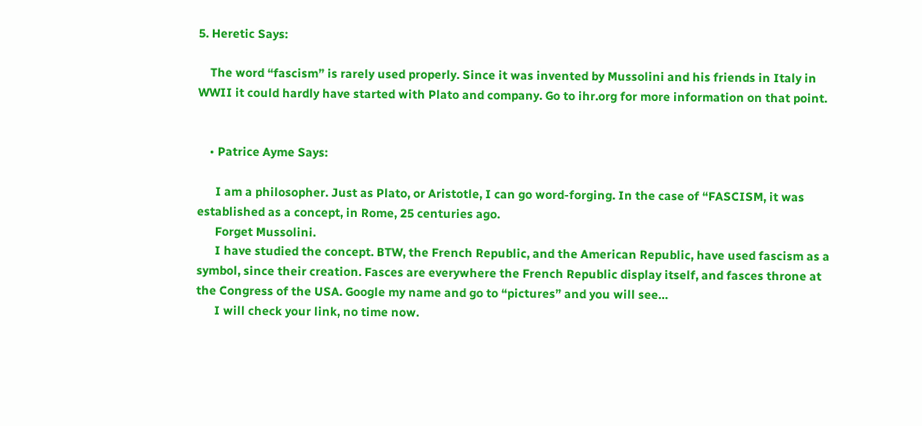5. Heretic Says:

    The word “fascism” is rarely used properly. Since it was invented by Mussolini and his friends in Italy in WWII it could hardly have started with Plato and company. Go to ihr.org for more information on that point.


    • Patrice Ayme Says:

      I am a philosopher. Just as Plato, or Aristotle, I can go word-forging. In the case of “FASCISM, it was established as a concept, in Rome, 25 centuries ago.
      Forget Mussolini.
      I have studied the concept. BTW, the French Republic, and the American Republic, have used fascism as a symbol, since their creation. Fasces are everywhere the French Republic display itself, and fasces throne at the Congress of the USA. Google my name and go to “pictures” and you will see…
      I will check your link, no time now.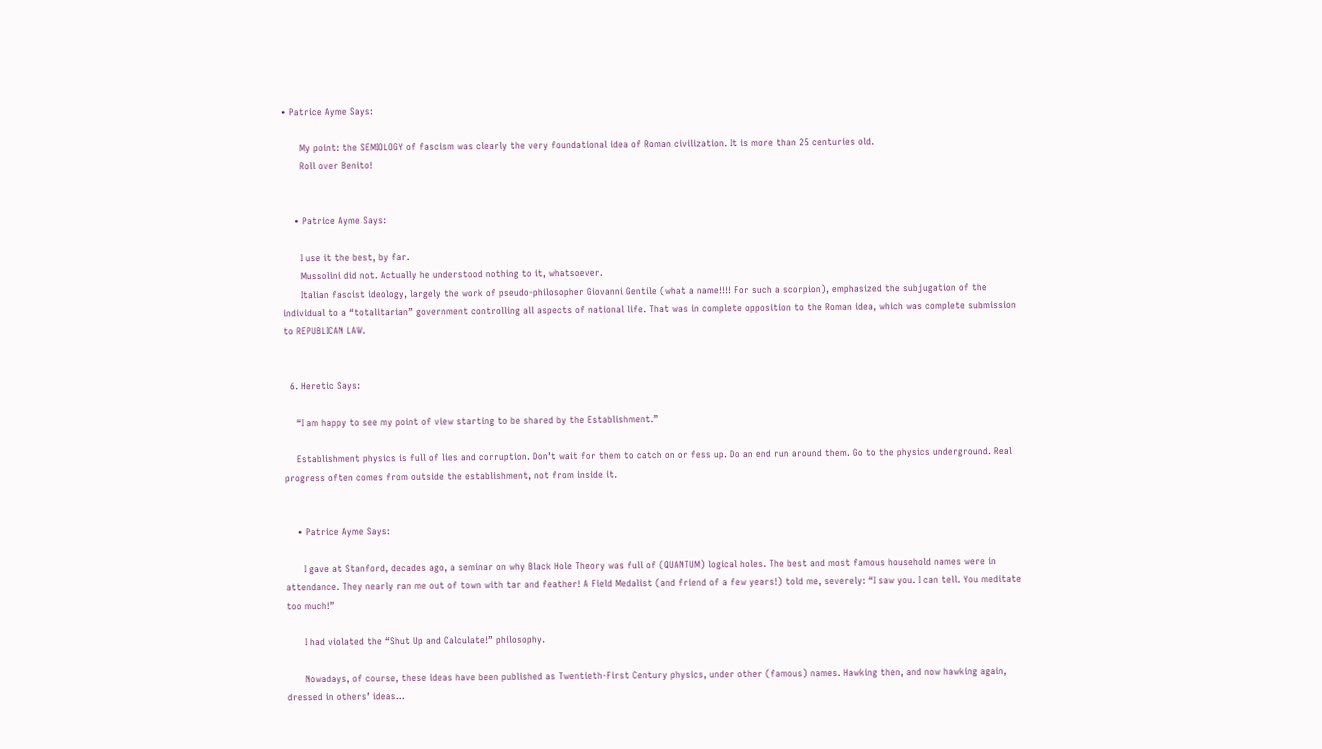• Patrice Ayme Says:

      My point: the SEMIOLOGY of fascism was clearly the very foundational idea of Roman civilization. It is more than 25 centuries old.
      Roll over Benito!


    • Patrice Ayme Says:

      I use it the best, by far.
      Mussolini did not. Actually he understood nothing to it, whatsoever.
      Italian fascist ideology, largely the work of pseudo-philosopher Giovanni Gentile (what a name!!!! For such a scorpion), emphasized the subjugation of the individual to a “totalitarian” government controlling all aspects of national life. That was in complete opposition to the Roman idea, which was complete submission to REPUBLICAN LAW.


  6. Heretic Says:

    “I am happy to see my point of view starting to be shared by the Establishment.”

    Establishment physics is full of lies and corruption. Don’t wait for them to catch on or fess up. Do an end run around them. Go to the physics underground. Real progress often comes from outside the establishment, not from inside it.


    • Patrice Ayme Says:

      I gave at Stanford, decades ago, a seminar on why Black Hole Theory was full of (QUANTUM) logical holes. The best and most famous household names were in attendance. They nearly ran me out of town with tar and feather! A Field Medalist (and friend of a few years!) told me, severely: “I saw you. I can tell. You meditate too much!”

      I had violated the “Shut Up and Calculate!” philosophy.

      Nowadays, of course, these ideas have been published as Twentieth-First Century physics, under other (famous) names. Hawking then, and now hawking again, dressed in others’ ideas…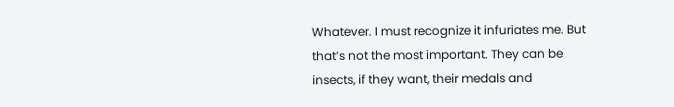Whatever. I must recognize it infuriates me. But that’s not the most important. They can be insects, if they want, their medals and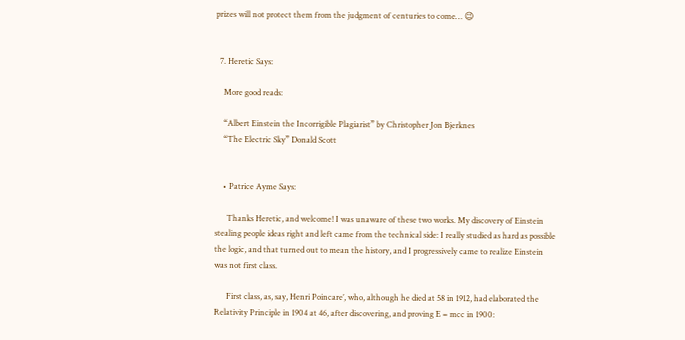prizes will not protect them from the judgment of centuries to come… 😉


  7. Heretic Says:

    More good reads:

    “Albert Einstein the Incorrigible Plagiarist” by Christopher Jon Bjerknes
    “The Electric Sky” Donald Scott


    • Patrice Ayme Says:

      Thanks Heretic, and welcome! I was unaware of these two works. My discovery of Einstein stealing people ideas right and left came from the technical side: I really studied as hard as possible the logic, and that turned out to mean the history, and I progressively came to realize Einstein was not first class.

      First class, as, say, Henri Poincare’, who, although he died at 58 in 1912, had elaborated the Relativity Principle in 1904 at 46, after discovering, and proving E = mcc in 1900: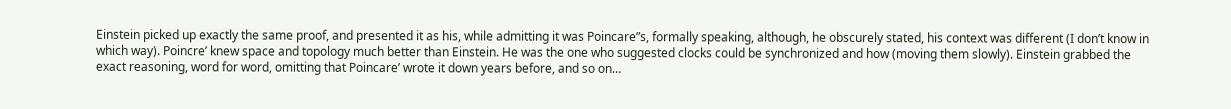Einstein picked up exactly the same proof, and presented it as his, while admitting it was Poincare”s, formally speaking, although, he obscurely stated, his context was different (I don’t know in which way). Poincre’ knew space and topology much better than Einstein. He was the one who suggested clocks could be synchronized and how (moving them slowly). Einstein grabbed the exact reasoning, word for word, omitting that Poincare’ wrote it down years before, and so on…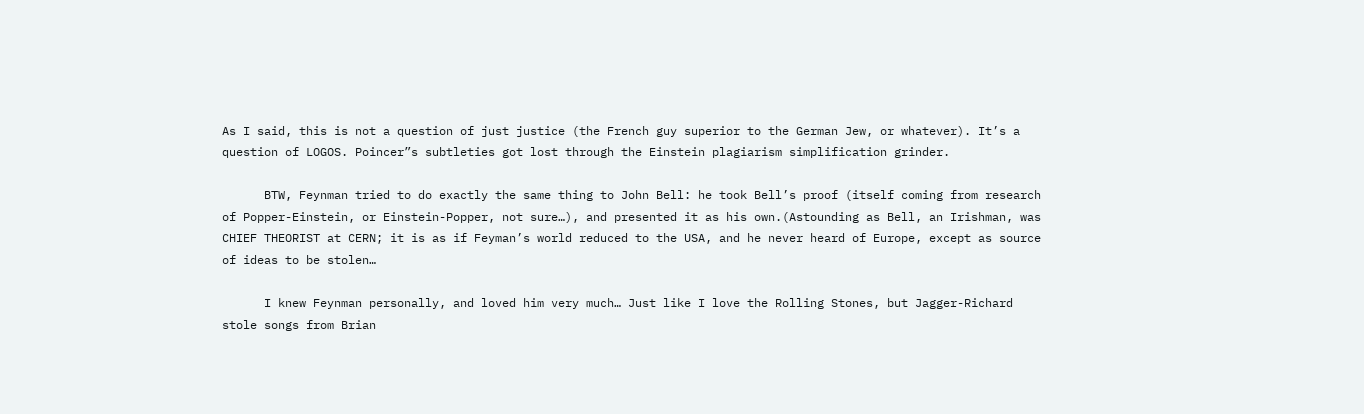As I said, this is not a question of just justice (the French guy superior to the German Jew, or whatever). It’s a question of LOGOS. Poincer”s subtleties got lost through the Einstein plagiarism simplification grinder.

      BTW, Feynman tried to do exactly the same thing to John Bell: he took Bell’s proof (itself coming from research of Popper-Einstein, or Einstein-Popper, not sure…), and presented it as his own.(Astounding as Bell, an Irishman, was CHIEF THEORIST at CERN; it is as if Feyman’s world reduced to the USA, and he never heard of Europe, except as source of ideas to be stolen…

      I knew Feynman personally, and loved him very much… Just like I love the Rolling Stones, but Jagger-Richard stole songs from Brian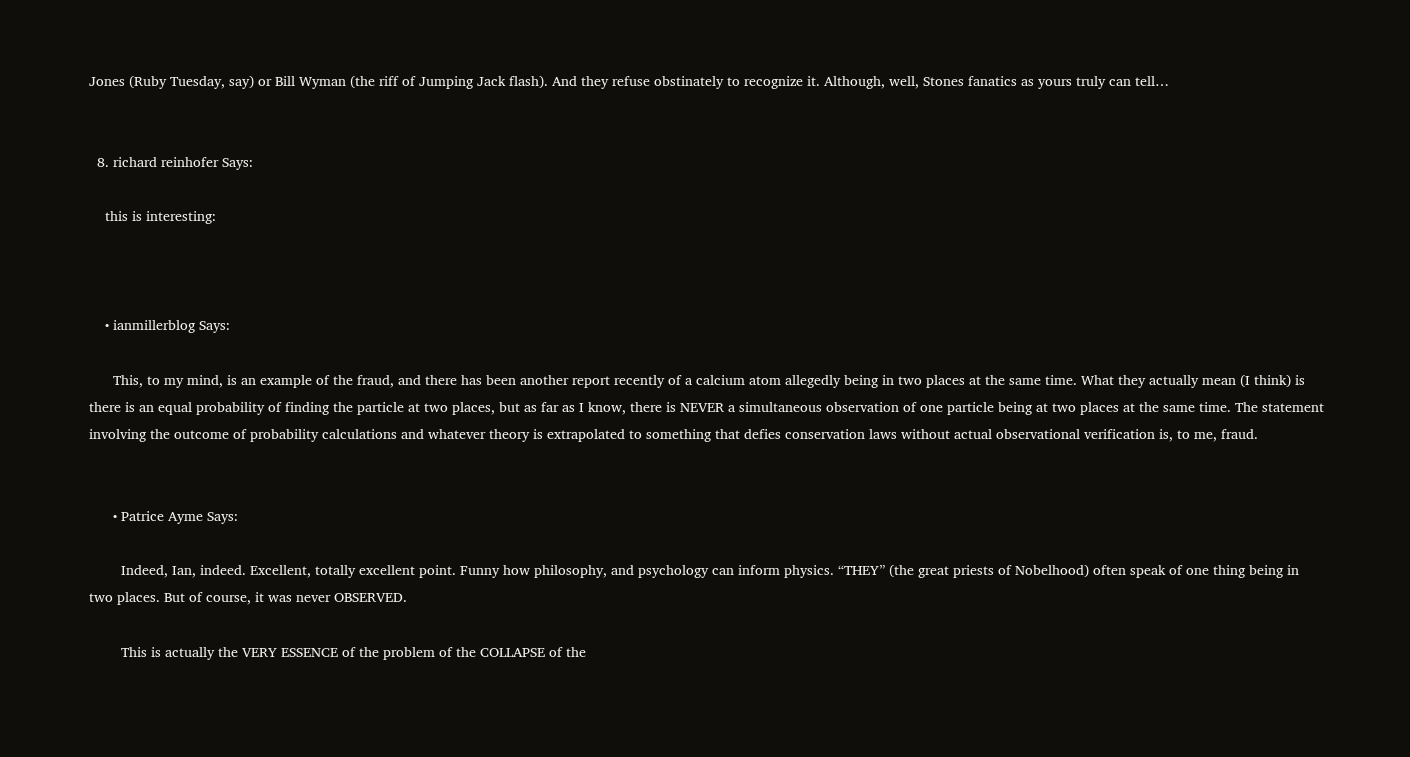Jones (Ruby Tuesday, say) or Bill Wyman (the riff of Jumping Jack flash). And they refuse obstinately to recognize it. Although, well, Stones fanatics as yours truly can tell…


  8. richard reinhofer Says:

    this is interesting:



    • ianmillerblog Says:

      This, to my mind, is an example of the fraud, and there has been another report recently of a calcium atom allegedly being in two places at the same time. What they actually mean (I think) is there is an equal probability of finding the particle at two places, but as far as I know, there is NEVER a simultaneous observation of one particle being at two places at the same time. The statement involving the outcome of probability calculations and whatever theory is extrapolated to something that defies conservation laws without actual observational verification is, to me, fraud.


      • Patrice Ayme Says:

        Indeed, Ian, indeed. Excellent, totally excellent point. Funny how philosophy, and psychology can inform physics. “THEY” (the great priests of Nobelhood) often speak of one thing being in two places. But of course, it was never OBSERVED.

        This is actually the VERY ESSENCE of the problem of the COLLAPSE of the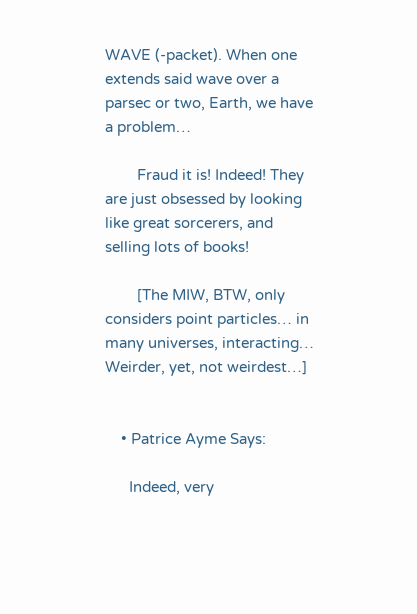WAVE (-packet). When one extends said wave over a parsec or two, Earth, we have a problem…

        Fraud it is! Indeed! They are just obsessed by looking like great sorcerers, and selling lots of books!

        [The MIW, BTW, only considers point particles… in many universes, interacting… Weirder, yet, not weirdest…]


    • Patrice Ayme Says:

      Indeed, very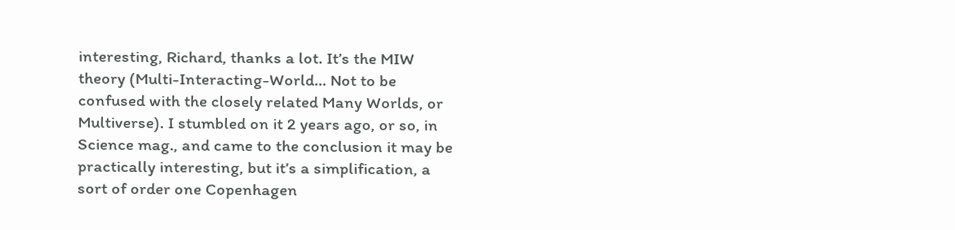interesting, Richard, thanks a lot. It’s the MIW theory (Multi-Interacting-World… Not to be confused with the closely related Many Worlds, or Multiverse). I stumbled on it 2 years ago, or so, in Science mag., and came to the conclusion it may be practically interesting, but it’s a simplification, a sort of order one Copenhagen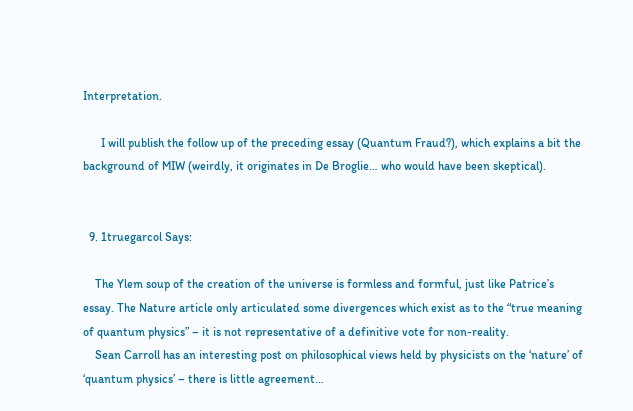Interpretation.

      I will publish the follow up of the preceding essay (Quantum Fraud?), which explains a bit the background of MIW (weirdly, it originates in De Broglie… who would have been skeptical).


  9. 1truegarcol Says:

    The Ylem soup of the creation of the universe is formless and formful, just like Patrice’s essay. The Nature article only articulated some divergences which exist as to the “true meaning of quantum physics” – it is not representative of a definitive vote for non-reality.
    Sean Carroll has an interesting post on philosophical views held by physicists on the ‘nature’ of ‘quantum physics’ – there is little agreement…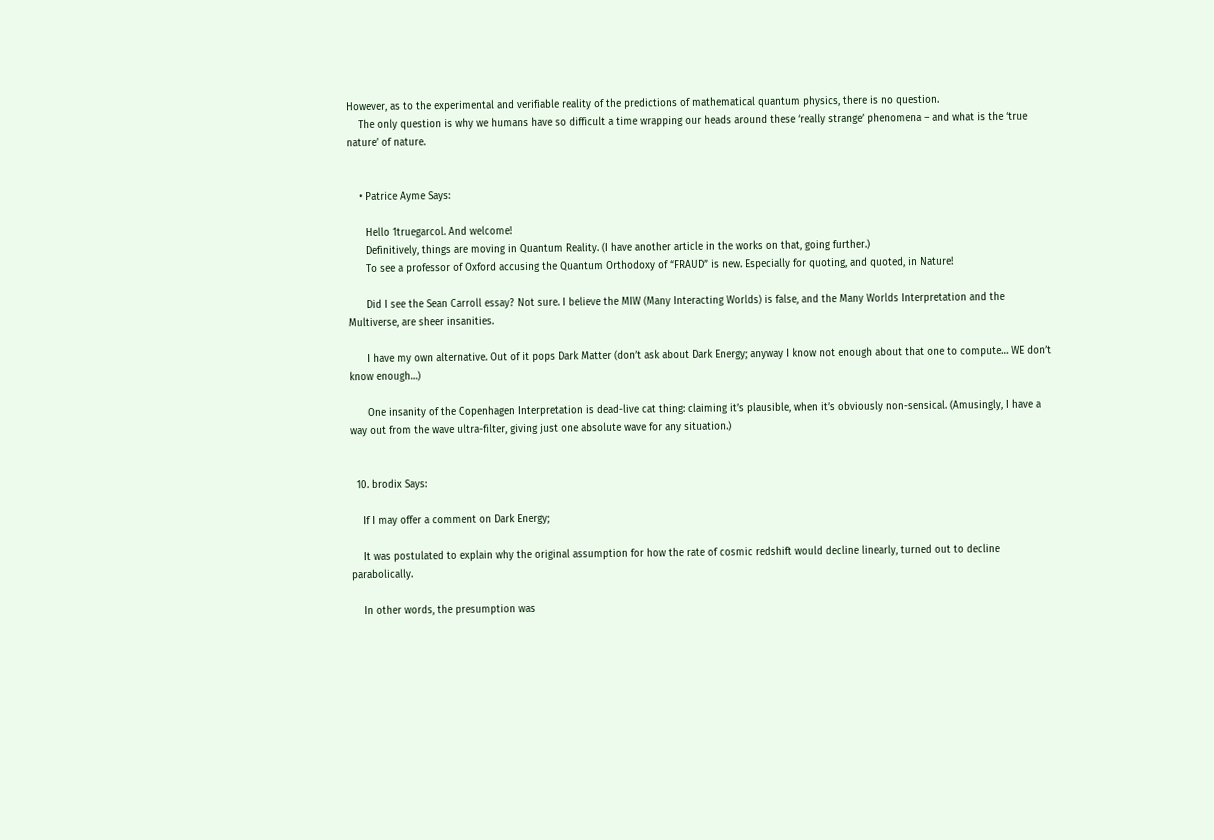However, as to the experimental and verifiable reality of the predictions of mathematical quantum physics, there is no question.
    The only question is why we humans have so difficult a time wrapping our heads around these ‘really strange’ phenomena – and what is the ‘true nature’ of nature.


    • Patrice Ayme Says:

      Hello 1truegarcol. And welcome!
      Definitively, things are moving in Quantum Reality. (I have another article in the works on that, going further.)
      To see a professor of Oxford accusing the Quantum Orthodoxy of “FRAUD” is new. Especially for quoting, and quoted, in Nature!

      Did I see the Sean Carroll essay? Not sure. I believe the MIW (Many Interacting Worlds) is false, and the Many Worlds Interpretation and the Multiverse, are sheer insanities.

      I have my own alternative. Out of it pops Dark Matter (don’t ask about Dark Energy; anyway I know not enough about that one to compute… WE don’t know enough…)

      One insanity of the Copenhagen Interpretation is dead-live cat thing: claiming it’s plausible, when it’s obviously non-sensical. (Amusingly, I have a way out from the wave ultra-filter, giving just one absolute wave for any situation.)


  10. brodix Says:

    If I may offer a comment on Dark Energy;

    It was postulated to explain why the original assumption for how the rate of cosmic redshift would decline linearly, turned out to decline parabolically.

    In other words, the presumption was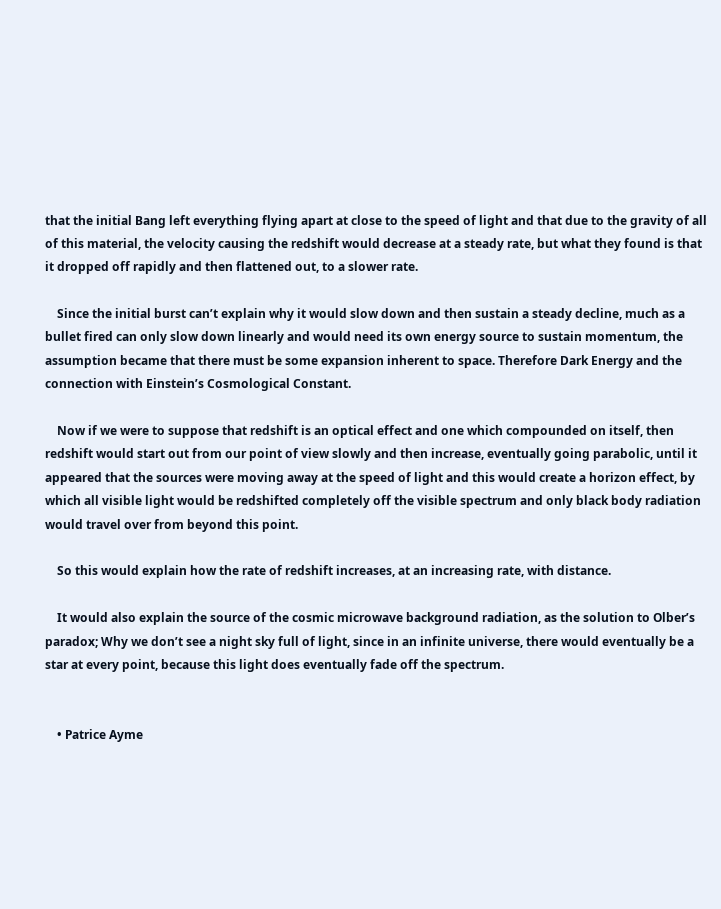that the initial Bang left everything flying apart at close to the speed of light and that due to the gravity of all of this material, the velocity causing the redshift would decrease at a steady rate, but what they found is that it dropped off rapidly and then flattened out, to a slower rate.

    Since the initial burst can’t explain why it would slow down and then sustain a steady decline, much as a bullet fired can only slow down linearly and would need its own energy source to sustain momentum, the assumption became that there must be some expansion inherent to space. Therefore Dark Energy and the connection with Einstein’s Cosmological Constant.

    Now if we were to suppose that redshift is an optical effect and one which compounded on itself, then redshift would start out from our point of view slowly and then increase, eventually going parabolic, until it appeared that the sources were moving away at the speed of light and this would create a horizon effect, by which all visible light would be redshifted completely off the visible spectrum and only black body radiation would travel over from beyond this point.

    So this would explain how the rate of redshift increases, at an increasing rate, with distance.

    It would also explain the source of the cosmic microwave background radiation, as the solution to Olber’s paradox; Why we don’t see a night sky full of light, since in an infinite universe, there would eventually be a star at every point, because this light does eventually fade off the spectrum.


    • Patrice Ayme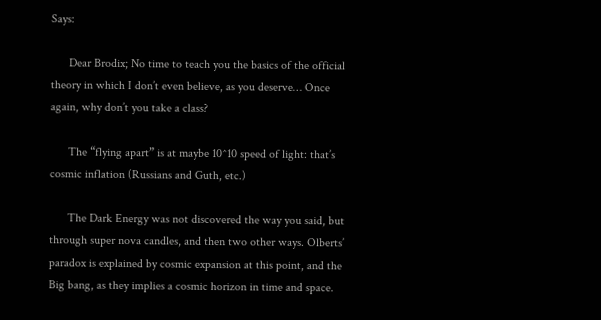Says:

      Dear Brodix; No time to teach you the basics of the official theory in which I don’t even believe, as you deserve… Once again, why don’t you take a class?

      The “flying apart” is at maybe 10^10 speed of light: that’s cosmic inflation (Russians and Guth, etc.)

      The Dark Energy was not discovered the way you said, but through super nova candles, and then two other ways. Olberts’ paradox is explained by cosmic expansion at this point, and the Big bang, as they implies a cosmic horizon in time and space.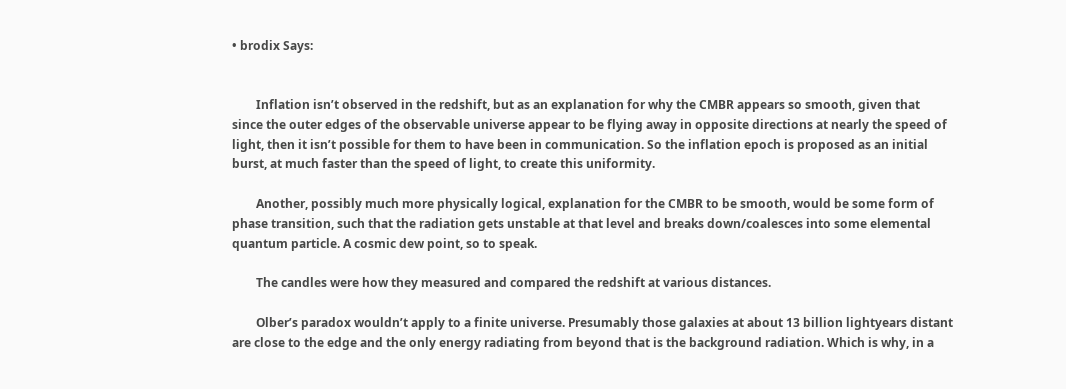• brodix Says:


        Inflation isn’t observed in the redshift, but as an explanation for why the CMBR appears so smooth, given that since the outer edges of the observable universe appear to be flying away in opposite directions at nearly the speed of light, then it isn’t possible for them to have been in communication. So the inflation epoch is proposed as an initial burst, at much faster than the speed of light, to create this uniformity.

        Another, possibly much more physically logical, explanation for the CMBR to be smooth, would be some form of phase transition, such that the radiation gets unstable at that level and breaks down/coalesces into some elemental quantum particle. A cosmic dew point, so to speak.

        The candles were how they measured and compared the redshift at various distances.

        Olber’s paradox wouldn’t apply to a finite universe. Presumably those galaxies at about 13 billion lightyears distant are close to the edge and the only energy radiating from beyond that is the background radiation. Which is why, in a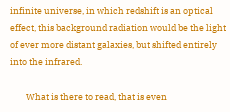infinite universe, in which redshift is an optical effect, this background radiation would be the light of ever more distant galaxies, but shifted entirely into the infrared.

        What is there to read, that is even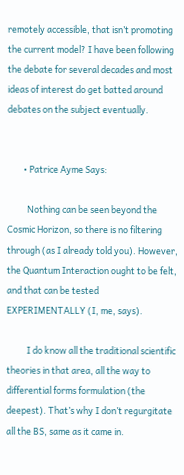remotely accessible, that isn’t promoting the current model? I have been following the debate for several decades and most ideas of interest do get batted around debates on the subject eventually.


        • Patrice Ayme Says:

          Nothing can be seen beyond the Cosmic Horizon, so there is no filtering through (as I already told you). However, the Quantum Interaction ought to be felt, and that can be tested EXPERIMENTALLY (I, me, says).

          I do know all the traditional scientific theories in that area, all the way to differential forms formulation (the deepest). That’s why I don’t regurgitate all the BS, same as it came in.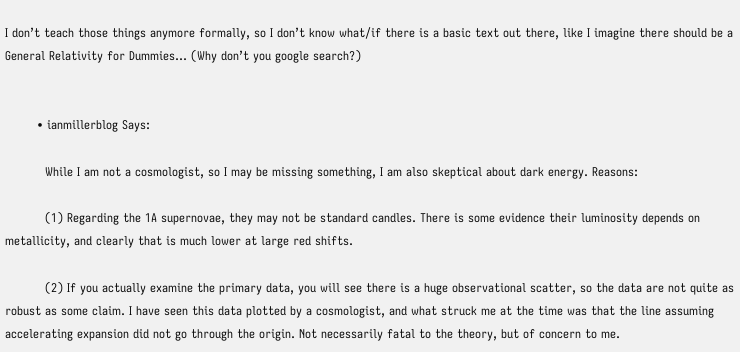I don’t teach those things anymore formally, so I don’t know what/if there is a basic text out there, like I imagine there should be a General Relativity for Dummies… (Why don’t you google search?)


        • ianmillerblog Says:

          While I am not a cosmologist, so I may be missing something, I am also skeptical about dark energy. Reasons:

          (1) Regarding the 1A supernovae, they may not be standard candles. There is some evidence their luminosity depends on metallicity, and clearly that is much lower at large red shifts.

          (2) If you actually examine the primary data, you will see there is a huge observational scatter, so the data are not quite as robust as some claim. I have seen this data plotted by a cosmologist, and what struck me at the time was that the line assuming accelerating expansion did not go through the origin. Not necessarily fatal to the theory, but of concern to me.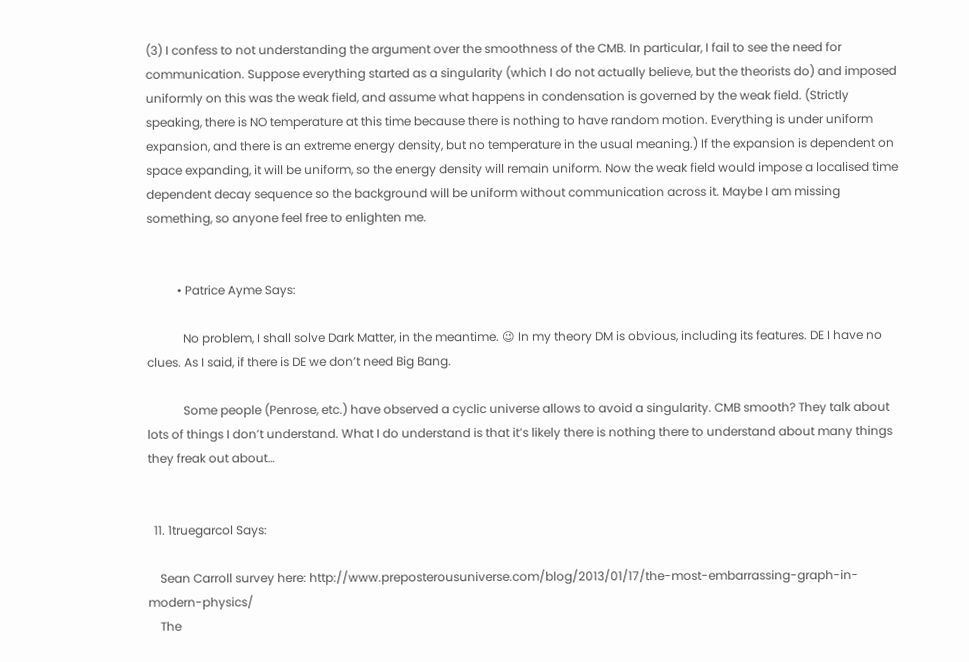(3) I confess to not understanding the argument over the smoothness of the CMB. In particular, I fail to see the need for communication. Suppose everything started as a singularity (which I do not actually believe, but the theorists do) and imposed uniformly on this was the weak field, and assume what happens in condensation is governed by the weak field. (Strictly speaking, there is NO temperature at this time because there is nothing to have random motion. Everything is under uniform expansion, and there is an extreme energy density, but no temperature in the usual meaning.) If the expansion is dependent on space expanding, it will be uniform, so the energy density will remain uniform. Now the weak field would impose a localised time dependent decay sequence so the background will be uniform without communication across it. Maybe I am missing something, so anyone feel free to enlighten me.


          • Patrice Ayme Says:

            No problem, I shall solve Dark Matter, in the meantime. 😉 In my theory DM is obvious, including its features. DE I have no clues. As I said, if there is DE we don’t need Big Bang.

            Some people (Penrose, etc.) have observed a cyclic universe allows to avoid a singularity. CMB smooth? They talk about lots of things I don’t understand. What I do understand is that it’s likely there is nothing there to understand about many things they freak out about…


  11. 1truegarcol Says:

    Sean Carroll survey here: http://www.preposterousuniverse.com/blog/2013/01/17/the-most-embarrassing-graph-in-modern-physics/
    The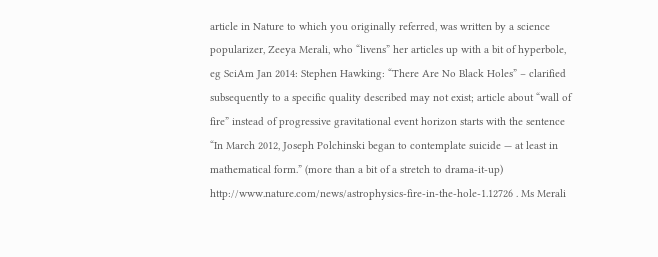article in Nature to which you originally referred, was written by a science popularizer, Zeeya Merali, who “livens” her articles up with a bit of hyperbole, eg SciAm Jan 2014: Stephen Hawking: “There Are No Black Holes” – clarified subsequently to a specific quality described may not exist; article about “wall of fire” instead of progressive gravitational event horizon starts with the sentence “In March 2012, Joseph Polchinski began to contemplate suicide — at least in mathematical form.” (more than a bit of a stretch to drama-it-up) http://www.nature.com/news/astrophysics-fire-in-the-hole-1.12726 . Ms Merali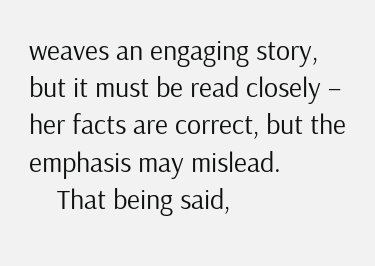weaves an engaging story, but it must be read closely – her facts are correct, but the emphasis may mislead.
    That being said,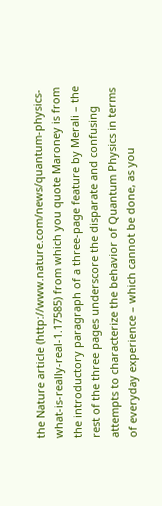the Nature article (http://www.nature.com/news/quantum-physics-what-is-really-real-1.17585) from which you quote Maroney is from the introductory paragraph of a three-page feature by Merali – the rest of the three pages underscore the disparate and confusing attempts to characterize the behavior of Quantum Physics in terms of everyday experience – which cannot be done, as you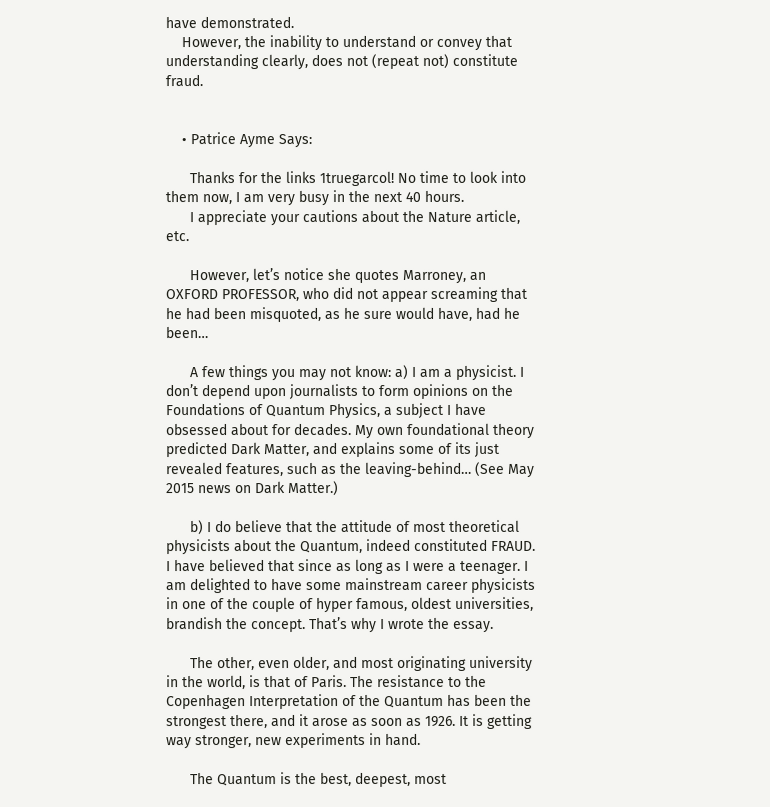have demonstrated.
    However, the inability to understand or convey that understanding clearly, does not (repeat not) constitute fraud.


    • Patrice Ayme Says:

      Thanks for the links 1truegarcol! No time to look into them now, I am very busy in the next 40 hours.
      I appreciate your cautions about the Nature article, etc.

      However, let’s notice she quotes Marroney, an OXFORD PROFESSOR, who did not appear screaming that he had been misquoted, as he sure would have, had he been…

      A few things you may not know: a) I am a physicist. I don’t depend upon journalists to form opinions on the Foundations of Quantum Physics, a subject I have obsessed about for decades. My own foundational theory predicted Dark Matter, and explains some of its just revealed features, such as the leaving-behind… (See May 2015 news on Dark Matter.)

      b) I do believe that the attitude of most theoretical physicists about the Quantum, indeed constituted FRAUD. I have believed that since as long as I were a teenager. I am delighted to have some mainstream career physicists in one of the couple of hyper famous, oldest universities, brandish the concept. That’s why I wrote the essay.

      The other, even older, and most originating university in the world, is that of Paris. The resistance to the Copenhagen Interpretation of the Quantum has been the strongest there, and it arose as soon as 1926. It is getting way stronger, new experiments in hand.

      The Quantum is the best, deepest, most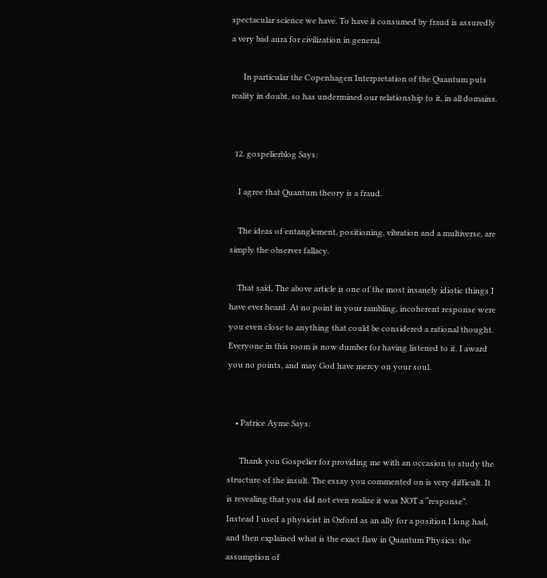spectacular science we have. To have it consumed by fraud is assuredly a very bad aura for civilization in general.

      In particular the Copenhagen Interpretation of the Quantum puts reality in doubt, so has undermined our relationship to it, in all domains.


  12. gospelierblog Says:

    I agree that Quantum theory is a fraud.

    The ideas of entanglement, positioning, vibration and a multiverse, are simply the observer fallacy.

    That said, The above article is one of the most insanely idiotic things I have ever heard. At no point in your rambling, incoherent response were you even close to anything that could be considered a rational thought. Everyone in this room is now dumber for having listened to it. I award you no points, and may God have mercy on your soul.


    • Patrice Ayme Says:

      Thank you Gospelier for providing me with an occasion to study the structure of the insult. The essay you commented on is very difficult. It is revealing that you did not even realize it was NOT a “response”. Instead I used a physicist in Oxford as an ally for a position I long had, and then explained what is the exact flaw in Quantum Physics: the assumption of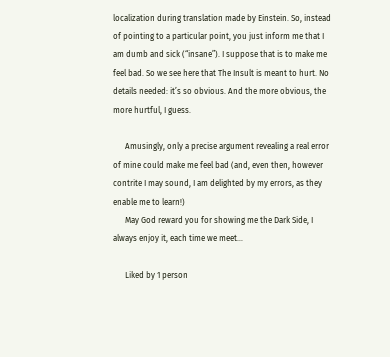localization during translation made by Einstein. So, instead of pointing to a particular point, you just inform me that I am dumb and sick (“insane”). I suppose that is to make me feel bad. So we see here that The Insult is meant to hurt. No details needed: it’s so obvious. And the more obvious, the more hurtful, I guess.

      Amusingly, only a precise argument revealing a real error of mine could make me feel bad (and, even then, however contrite I may sound, I am delighted by my errors, as they enable me to learn!)
      May God reward you for showing me the Dark Side, I always enjoy it, each time we meet…

      Liked by 1 person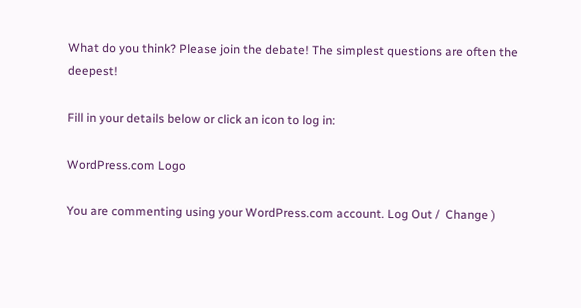What do you think? Please join the debate! The simplest questions are often the deepest!

Fill in your details below or click an icon to log in:

WordPress.com Logo

You are commenting using your WordPress.com account. Log Out /  Change )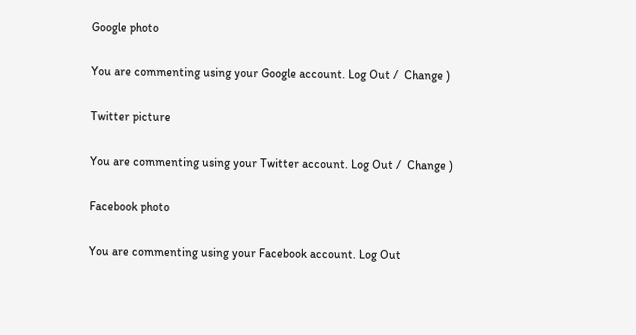Google photo

You are commenting using your Google account. Log Out /  Change )

Twitter picture

You are commenting using your Twitter account. Log Out /  Change )

Facebook photo

You are commenting using your Facebook account. Log Out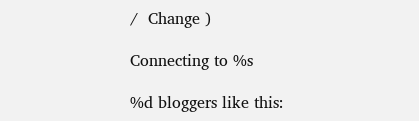/  Change )

Connecting to %s

%d bloggers like this: